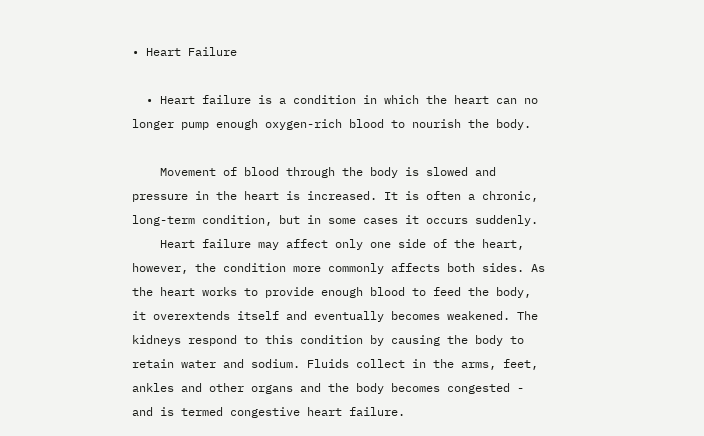• Heart Failure

  • Heart failure is a condition in which the heart can no longer pump enough oxygen-rich blood to nourish the body.

    Movement of blood through the body is slowed and pressure in the heart is increased. It is often a chronic, long-term condition, but in some cases it occurs suddenly.
    Heart failure may affect only one side of the heart, however, the condition more commonly affects both sides. As the heart works to provide enough blood to feed the body, it overextends itself and eventually becomes weakened. The kidneys respond to this condition by causing the body to retain water and sodium. Fluids collect in the arms, feet, ankles and other organs and the body becomes congested - and is termed congestive heart failure.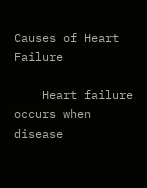Causes of Heart Failure

    Heart failure occurs when disease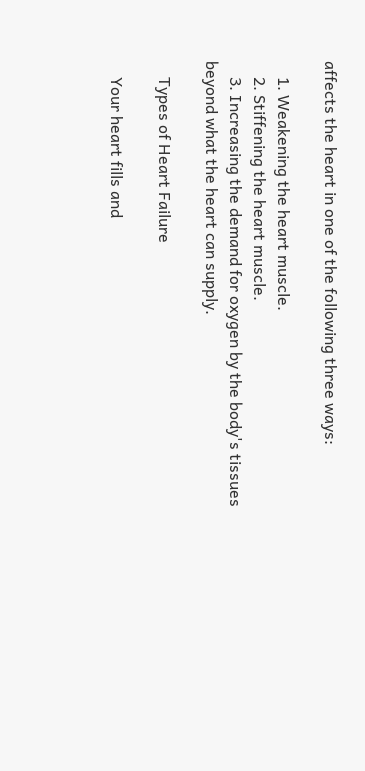affects the heart in one of the following three ways:

    1. Weakening the heart muscle.
    2. Stiffening the heart muscle.
    3. Increasing the demand for oxygen by the body's tissues beyond what the heart can supply.

    Types of Heart Failure

    Your heart fills and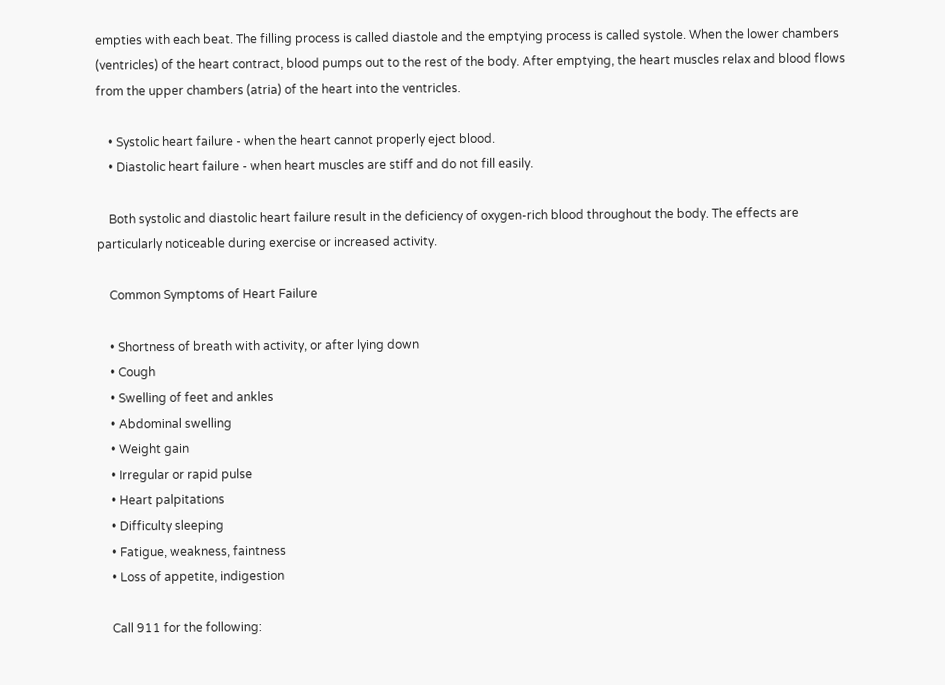empties with each beat. The filling process is called diastole and the emptying process is called systole. When the lower chambers (ventricles) of the heart contract, blood pumps out to the rest of the body. After emptying, the heart muscles relax and blood flows from the upper chambers (atria) of the heart into the ventricles.

    • Systolic heart failure - when the heart cannot properly eject blood.
    • Diastolic heart failure - when heart muscles are stiff and do not fill easily.

    Both systolic and diastolic heart failure result in the deficiency of oxygen-rich blood throughout the body. The effects are particularly noticeable during exercise or increased activity.

    Common Symptoms of Heart Failure

    • Shortness of breath with activity, or after lying down
    • Cough
    • Swelling of feet and ankles
    • Abdominal swelling
    • Weight gain
    • Irregular or rapid pulse
    • Heart palpitations
    • Difficulty sleeping
    • Fatigue, weakness, faintness
    • Loss of appetite, indigestion

    Call 911 for the following: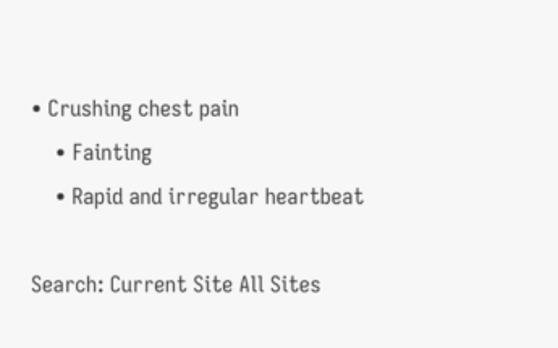• Crushing chest pain
    • Fainting
    • Rapid and irregular heartbeat

Search: Current Site All Sites